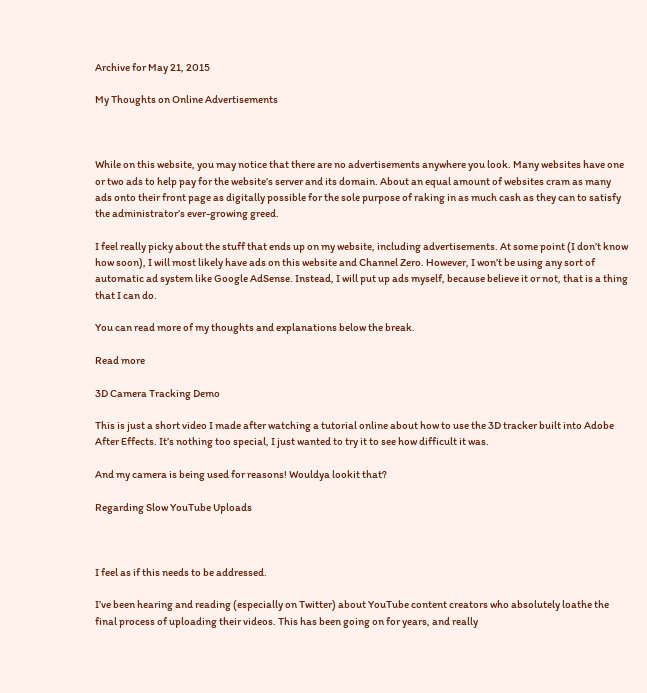Archive for May 21, 2015

My Thoughts on Online Advertisements



While on this website, you may notice that there are no advertisements anywhere you look. Many websites have one or two ads to help pay for the website’s server and its domain. About an equal amount of websites cram as many ads onto their front page as digitally possible for the sole purpose of raking in as much cash as they can to satisfy the administrator’s ever-growing greed.

I feel really picky about the stuff that ends up on my website, including advertisements. At some point (I don’t know how soon), I will most likely have ads on this website and Channel Zero. However, I won’t be using any sort of automatic ad system like Google AdSense. Instead, I will put up ads myself, because believe it or not, that is a thing that I can do.

You can read more of my thoughts and explanations below the break.

Read more

3D Camera Tracking Demo

This is just a short video I made after watching a tutorial online about how to use the 3D tracker built into Adobe After Effects. It’s nothing too special, I just wanted to try it to see how difficult it was.

And my camera is being used for reasons! Wouldya lookit that?

Regarding Slow YouTube Uploads



I feel as if this needs to be addressed.

I’ve been hearing and reading (especially on Twitter) about YouTube content creators who absolutely loathe the final process of uploading their videos. This has been going on for years, and really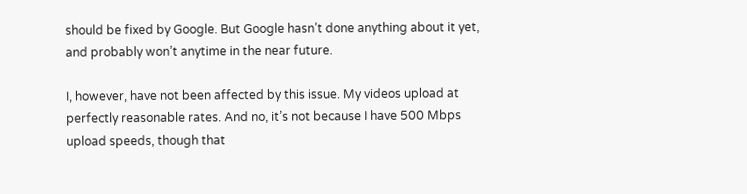should be fixed by Google. But Google hasn’t done anything about it yet, and probably won’t anytime in the near future.

I, however, have not been affected by this issue. My videos upload at perfectly reasonable rates. And no, it’s not because I have 500 Mbps upload speeds, though that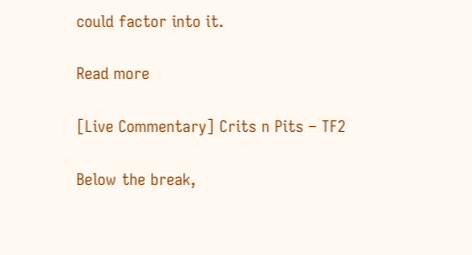could factor into it.

Read more

[Live Commentary] Crits n Pits – TF2

Below the break,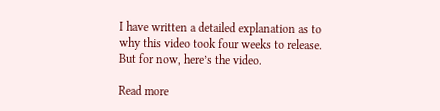I have written a detailed explanation as to why this video took four weeks to release. But for now, here’s the video.

Read more